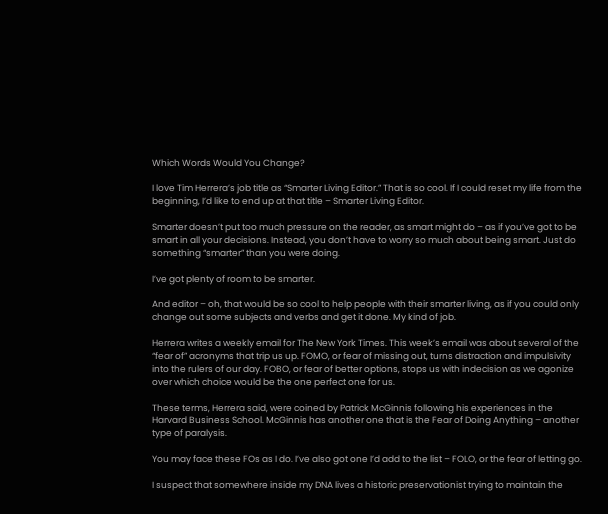Which Words Would You Change?

I love Tim Herrera’s job title as “Smarter Living Editor.” That is so cool. If I could reset my life from the beginning, I’d like to end up at that title – Smarter Living Editor.

Smarter doesn’t put too much pressure on the reader, as smart might do – as if you’ve got to be smart in all your decisions. Instead, you don’t have to worry so much about being smart. Just do something “smarter” than you were doing.

I’ve got plenty of room to be smarter.

And editor – oh, that would be so cool to help people with their smarter living, as if you could only change out some subjects and verbs and get it done. My kind of job.

Herrera writes a weekly email for The New York Times. This week’s email was about several of the “fear of” acronyms that trip us up. FOMO, or fear of missing out, turns distraction and impulsivity into the rulers of our day. FOBO, or fear of better options, stops us with indecision as we agonize over which choice would be the one perfect one for us.

These terms, Herrera said, were coined by Patrick McGinnis following his experiences in the Harvard Business School. McGinnis has another one that is the Fear of Doing Anything – another type of paralysis.

You may face these FOs as I do. I’ve also got one I’d add to the list – FOLO, or the fear of letting go.

I suspect that somewhere inside my DNA lives a historic preservationist trying to maintain the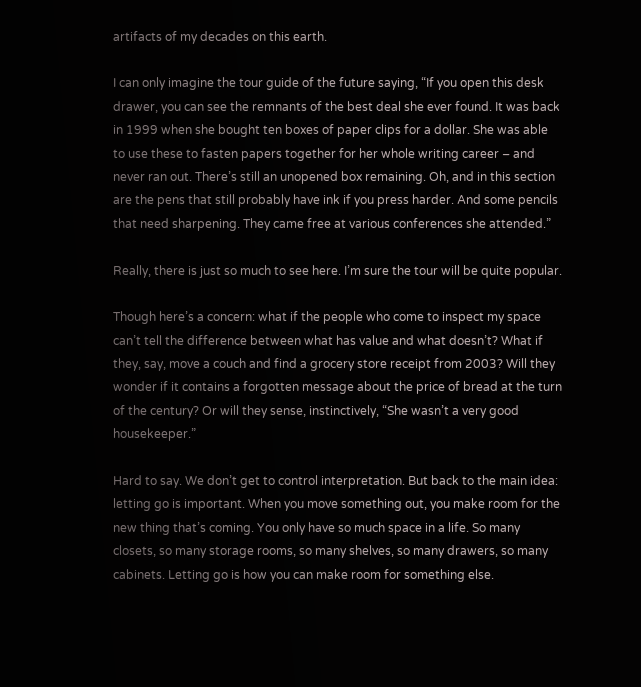artifacts of my decades on this earth.

I can only imagine the tour guide of the future saying, “If you open this desk drawer, you can see the remnants of the best deal she ever found. It was back in 1999 when she bought ten boxes of paper clips for a dollar. She was able to use these to fasten papers together for her whole writing career – and never ran out. There’s still an unopened box remaining. Oh, and in this section are the pens that still probably have ink if you press harder. And some pencils that need sharpening. They came free at various conferences she attended.”

Really, there is just so much to see here. I’m sure the tour will be quite popular.

Though here’s a concern: what if the people who come to inspect my space can’t tell the difference between what has value and what doesn’t? What if they, say, move a couch and find a grocery store receipt from 2003? Will they wonder if it contains a forgotten message about the price of bread at the turn of the century? Or will they sense, instinctively, “She wasn’t a very good housekeeper.”

Hard to say. We don’t get to control interpretation. But back to the main idea: letting go is important. When you move something out, you make room for the new thing that’s coming. You only have so much space in a life. So many closets, so many storage rooms, so many shelves, so many drawers, so many cabinets. Letting go is how you can make room for something else.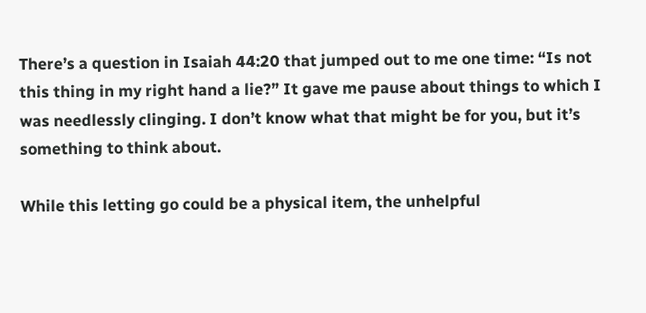There’s a question in Isaiah 44:20 that jumped out to me one time: “Is not this thing in my right hand a lie?” It gave me pause about things to which I was needlessly clinging. I don’t know what that might be for you, but it’s something to think about.

While this letting go could be a physical item, the unhelpful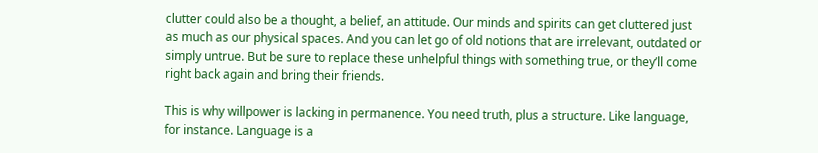clutter could also be a thought, a belief, an attitude. Our minds and spirits can get cluttered just as much as our physical spaces. And you can let go of old notions that are irrelevant, outdated or simply untrue. But be sure to replace these unhelpful things with something true, or they’ll come right back again and bring their friends.

This is why willpower is lacking in permanence. You need truth, plus a structure. Like language, for instance. Language is a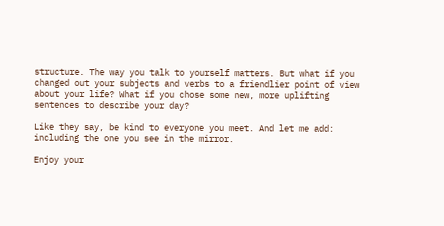structure. The way you talk to yourself matters. But what if you changed out your subjects and verbs to a friendlier point of view about your life? What if you chose some new, more uplifting sentences to describe your day?

Like they say, be kind to everyone you meet. And let me add: including the one you see in the mirror.

Enjoy your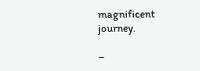magnificent journey.

–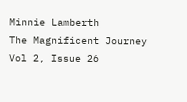Minnie Lamberth
The Magnificent Journey
Vol 2, Issue 26